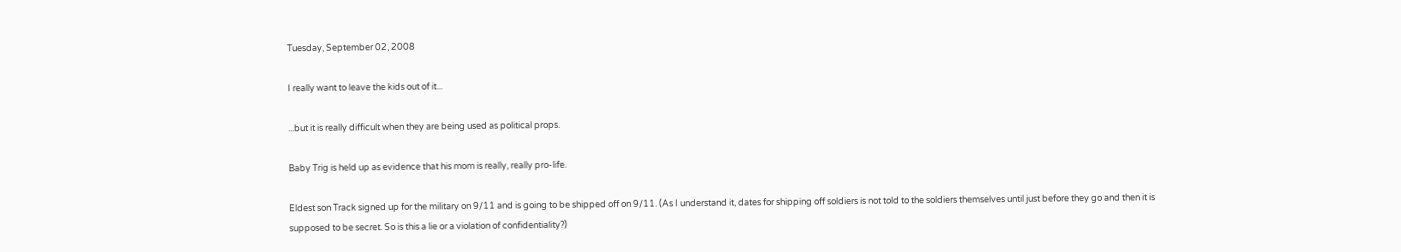Tuesday, September 02, 2008

I really want to leave the kids out of it...

...but it is really difficult when they are being used as political props.

Baby Trig is held up as evidence that his mom is really, really pro-life.

Eldest son Track signed up for the military on 9/11 and is going to be shipped off on 9/11. (As I understand it, dates for shipping off soldiers is not told to the soldiers themselves until just before they go and then it is supposed to be secret. So is this a lie or a violation of confidentiality?)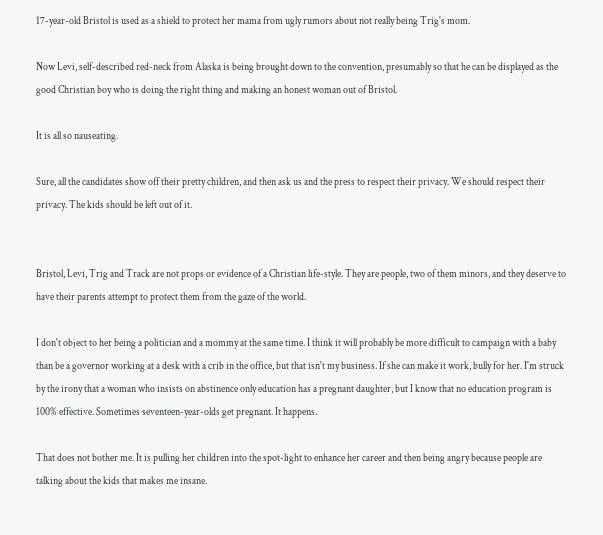17-year-old Bristol is used as a shield to protect her mama from ugly rumors about not really being Trig's mom.

Now Levi, self-described red-neck from Alaska is being brought down to the convention, presumably so that he can be displayed as the good Christian boy who is doing the right thing and making an honest woman out of Bristol.

It is all so nauseating.

Sure, all the candidates show off their pretty children, and then ask us and the press to respect their privacy. We should respect their privacy. The kids should be left out of it.


Bristol, Levi, Trig and Track are not props or evidence of a Christian life-style. They are people, two of them minors, and they deserve to have their parents attempt to protect them from the gaze of the world.

I don't object to her being a politician and a mommy at the same time. I think it will probably be more difficult to campaign with a baby than be a governor working at a desk with a crib in the office, but that isn't my business. If she can make it work, bully for her. I'm struck by the irony that a woman who insists on abstinence only education has a pregnant daughter, but I know that no education program is 100% effective. Sometimes seventeen-year-olds get pregnant. It happens.

That does not bother me. It is pulling her children into the spot-light to enhance her career and then being angry because people are talking about the kids that makes me insane.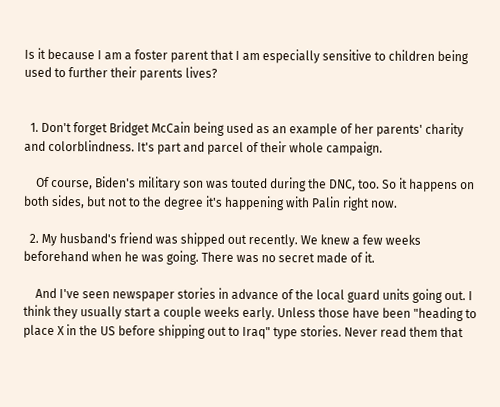Is it because I am a foster parent that I am especially sensitive to children being used to further their parents lives?


  1. Don't forget Bridget McCain being used as an example of her parents' charity and colorblindness. It's part and parcel of their whole campaign.

    Of course, Biden's military son was touted during the DNC, too. So it happens on both sides, but not to the degree it's happening with Palin right now.

  2. My husband's friend was shipped out recently. We knew a few weeks beforehand when he was going. There was no secret made of it.

    And I've seen newspaper stories in advance of the local guard units going out. I think they usually start a couple weeks early. Unless those have been "heading to place X in the US before shipping out to Iraq" type stories. Never read them that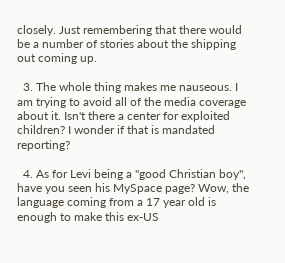closely. Just remembering that there would be a number of stories about the shipping out coming up.

  3. The whole thing makes me nauseous. I am trying to avoid all of the media coverage about it. Isn't there a center for exploited children? I wonder if that is mandated reporting?

  4. As for Levi being a "good Christian boy", have you seen his MySpace page? Wow, the language coming from a 17 year old is enough to make this ex-US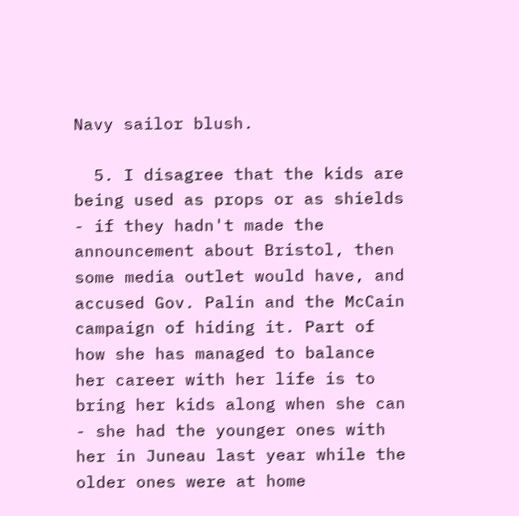Navy sailor blush.

  5. I disagree that the kids are being used as props or as shields - if they hadn't made the announcement about Bristol, then some media outlet would have, and accused Gov. Palin and the McCain campaign of hiding it. Part of how she has managed to balance her career with her life is to bring her kids along when she can - she had the younger ones with her in Juneau last year while the older ones were at home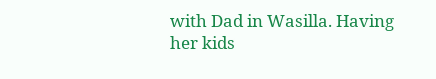with Dad in Wasilla. Having her kids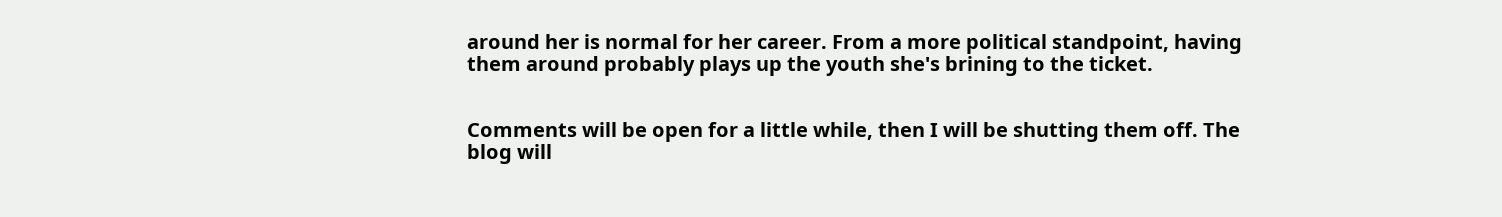around her is normal for her career. From a more political standpoint, having them around probably plays up the youth she's brining to the ticket.


Comments will be open for a little while, then I will be shutting them off. The blog will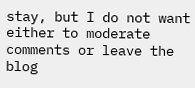stay, but I do not want either to moderate comments or leave the blog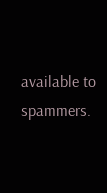available to spammers.